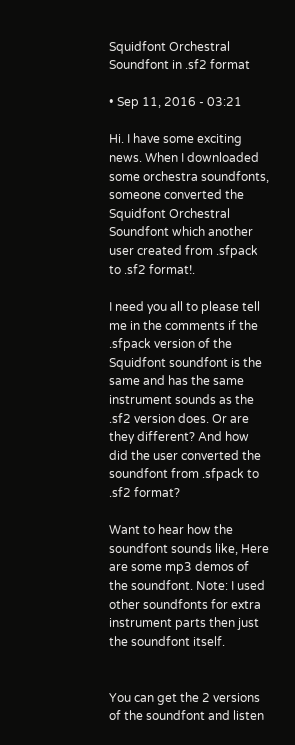Squidfont Orchestral Soundfont in .sf2 format

• Sep 11, 2016 - 03:21

Hi. I have some exciting news. When I downloaded some orchestra soundfonts, someone converted the Squidfont Orchestral Soundfont which another user created from .sfpack to .sf2 format!.

I need you all to please tell me in the comments if the .sfpack version of the Squidfont soundfont is the same and has the same instrument sounds as the .sf2 version does. Or are they different? And how did the user converted the soundfont from .sfpack to .sf2 format?

Want to hear how the soundfont sounds like, Here are some mp3 demos of the soundfont. Note: I used other soundfonts for extra instrument parts then just the soundfont itself.


You can get the 2 versions of the soundfont and listen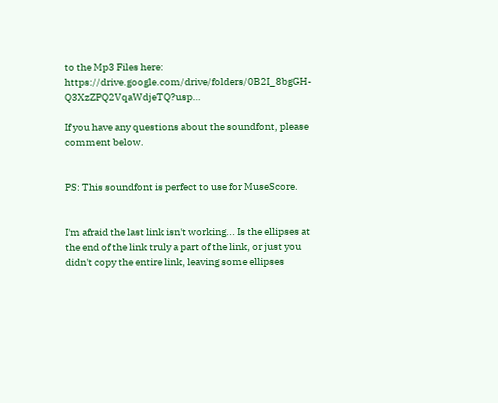to the Mp3 Files here: https://drive.google.com/drive/folders/0B2I_8bgGH-Q3XzZPQ2VqaWdjeTQ?usp…

If you have any questions about the soundfont, please comment below.


PS: This soundfont is perfect to use for MuseScore.


I'm afraid the last link isn't working... Is the ellipses at the end of the link truly a part of the link, or just you didn't copy the entire link, leaving some ellipses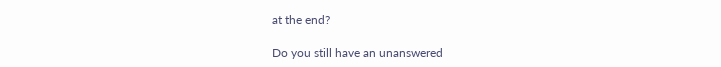at the end?

Do you still have an unanswered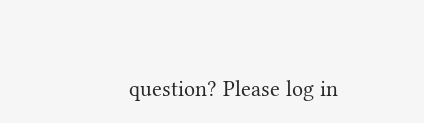question? Please log in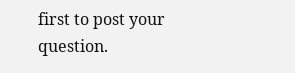first to post your question.